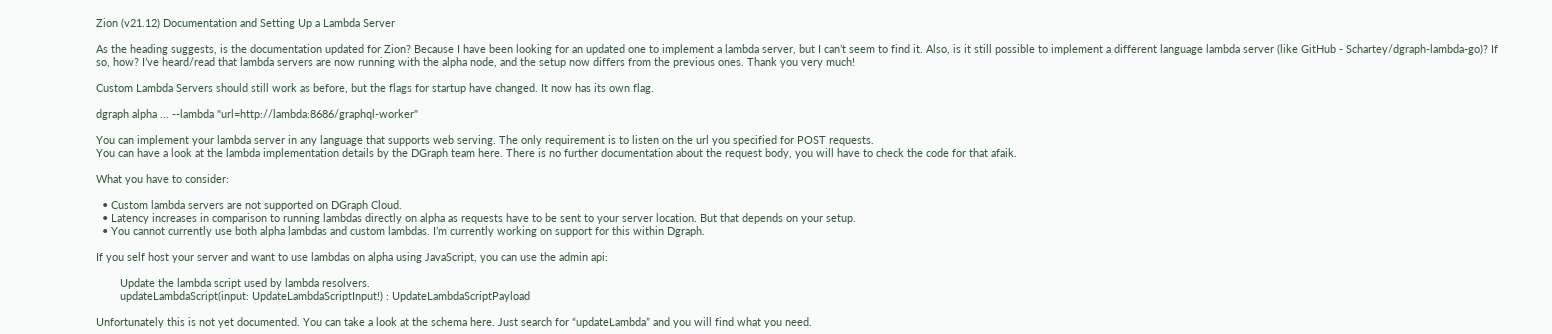Zion (v21.12) Documentation and Setting Up a Lambda Server

As the heading suggests, is the documentation updated for Zion? Because I have been looking for an updated one to implement a lambda server, but I can’t seem to find it. Also, is it still possible to implement a different language lambda server (like GitHub - Schartey/dgraph-lambda-go)? If so, how? I’ve heard/read that lambda servers are now running with the alpha node, and the setup now differs from the previous ones. Thank you very much!

Custom Lambda Servers should still work as before, but the flags for startup have changed. It now has its own flag.

dgraph alpha ... --lambda "url=http://lambda:8686/graphql-worker"

You can implement your lambda server in any language that supports web serving. The only requirement is to listen on the url you specified for POST requests.
You can have a look at the lambda implementation details by the DGraph team here. There is no further documentation about the request body, you will have to check the code for that afaik.

What you have to consider:

  • Custom lambda servers are not supported on DGraph Cloud.
  • Latency increases in comparison to running lambdas directly on alpha as requests have to be sent to your server location. But that depends on your setup.
  • You cannot currently use both alpha lambdas and custom lambdas. I’m currently working on support for this within Dgraph.

If you self host your server and want to use lambdas on alpha using JavaScript, you can use the admin api:

        Update the lambda script used by lambda resolvers.
        updateLambdaScript(input: UpdateLambdaScriptInput!) : UpdateLambdaScriptPayload

Unfortunately this is not yet documented. You can take a look at the schema here. Just search for “updateLambda” and you will find what you need.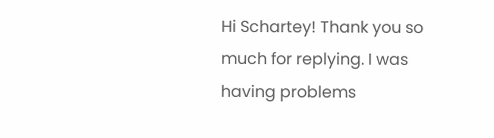Hi Schartey! Thank you so much for replying. I was having problems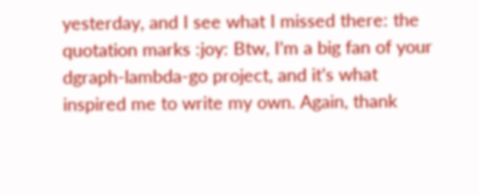yesterday, and I see what I missed there: the quotation marks :joy: Btw, I’m a big fan of your dgraph-lambda-go project, and it’s what inspired me to write my own. Again, thank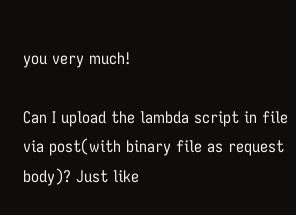you very much!

Can I upload the lambda script in file via post(with binary file as request body)? Just like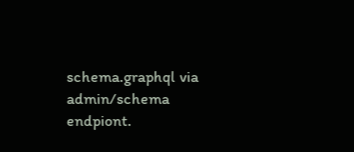schema.graphql via admin/schema endpiont.